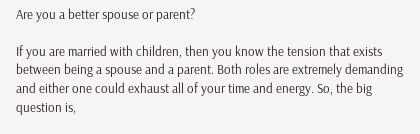Are you a better spouse or parent?

If you are married with children, then you know the tension that exists between being a spouse and a parent. Both roles are extremely demanding and either one could exhaust all of your time and energy. So, the big question is,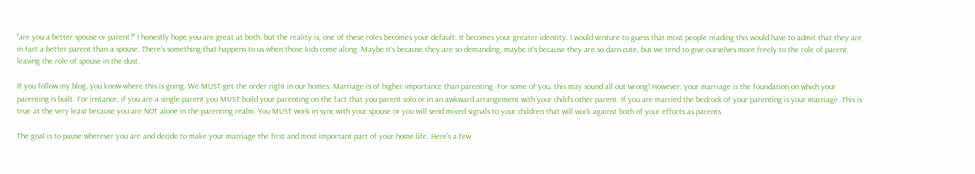"are you a better spouse or parent?" I honestly hope you are great at both, but the reality is, one of these roles becomes your default. It becomes your greater identity. I would venture to guess that most people reading this would have to admit that they are in fact a better parent than a spouse. There's something that happens to us when those kids come along. Maybe it’s because they are so demanding, maybe it's because they are so darn cute, but we tend to give ourselves more freely to the role of parent, leaving the role of spouse in the dust.

If you follow my blog, you know where this is going. We MUST get the order right in our homes. Marriage is of higher importance than parenting. For some of you, this may sound all out wrong! However, your marriage is the foundation on which your parenting is built. For instance, if you are a single parent you MUST build your parenting on the fact that you parent solo or in an awkward arrangement with your child's other parent. If you are married the bedrock of your parenting is your marriage. This is true at the very least because you are NOT alone in the parenting realm. You MUST work in sync with your spouse or you will send mixed signals to your children that will work against both of your efforts as parents.

The goal is to pause wherever you are and decide to make your marriage the first and most important part of your home life. Here's a few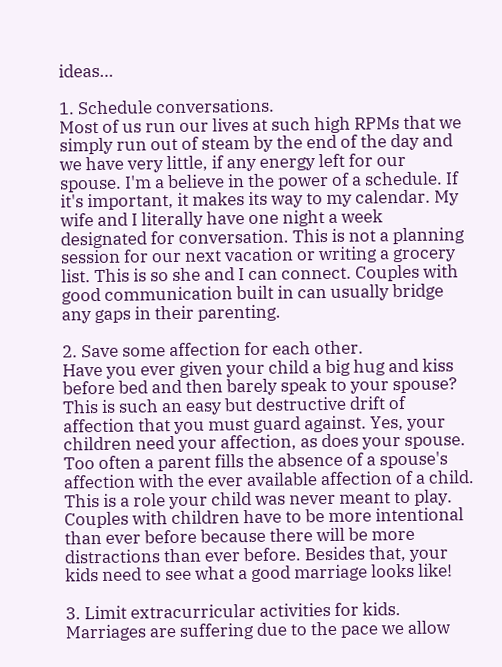ideas…

1. Schedule conversations.
Most of us run our lives at such high RPMs that we simply run out of steam by the end of the day and we have very little, if any energy left for our spouse. I'm a believe in the power of a schedule. If it's important, it makes its way to my calendar. My wife and I literally have one night a week designated for conversation. This is not a planning session for our next vacation or writing a grocery list. This is so she and I can connect. Couples with good communication built in can usually bridge any gaps in their parenting.

2. Save some affection for each other.
Have you ever given your child a big hug and kiss before bed and then barely speak to your spouse? This is such an easy but destructive drift of affection that you must guard against. Yes, your children need your affection, as does your spouse. Too often a parent fills the absence of a spouse's affection with the ever available affection of a child. This is a role your child was never meant to play. Couples with children have to be more intentional than ever before because there will be more distractions than ever before. Besides that, your kids need to see what a good marriage looks like!

3. Limit extracurricular activities for kids.
Marriages are suffering due to the pace we allow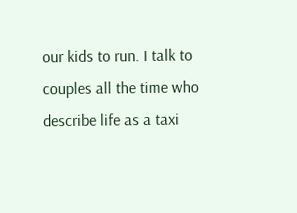our kids to run. I talk to couples all the time who describe life as a taxi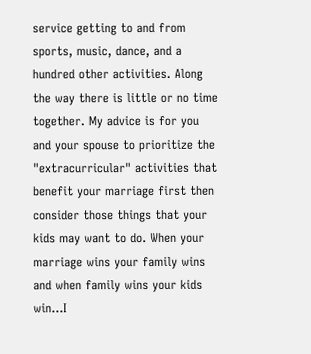service getting to and from sports, music, dance, and a hundred other activities. Along the way there is little or no time together. My advice is for you and your spouse to prioritize the "extracurricular" activities that benefit your marriage first then consider those things that your kids may want to do. When your marriage wins your family wins and when family wins your kids win…I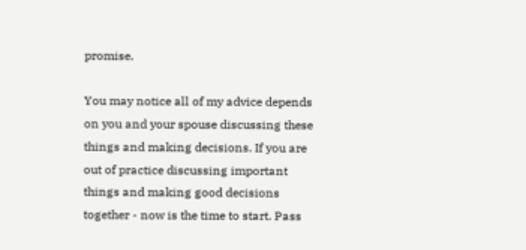promise.

You may notice all of my advice depends on you and your spouse discussing these things and making decisions. If you are out of practice discussing important things and making good decisions together - now is the time to start. Pass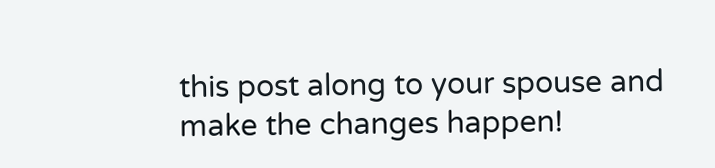this post along to your spouse and make the changes happen!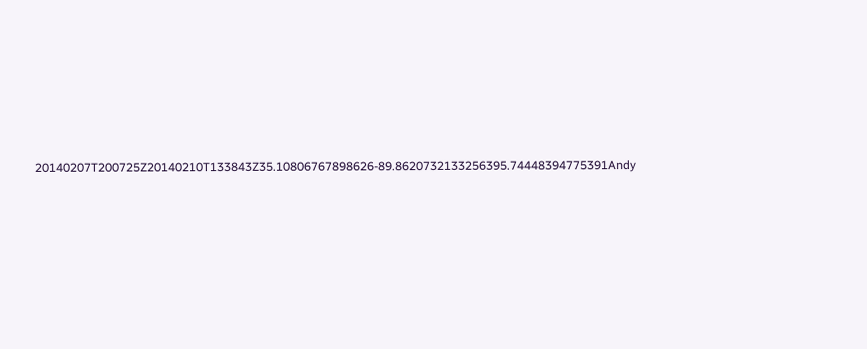20140207T200725Z20140210T133843Z35.10806767898626-89.8620732133256395.74448394775391Andy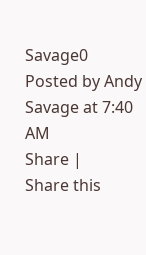Savage0
Posted by Andy Savage at 7:40 AM
Share |
Share this